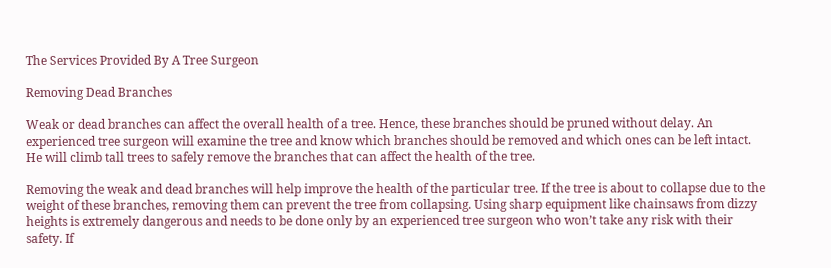The Services Provided By A Tree Surgeon

Removing Dead Branches

Weak or dead branches can affect the overall health of a tree. Hence, these branches should be pruned without delay. An experienced tree surgeon will examine the tree and know which branches should be removed and which ones can be left intact. He will climb tall trees to safely remove the branches that can affect the health of the tree.

Removing the weak and dead branches will help improve the health of the particular tree. If the tree is about to collapse due to the weight of these branches, removing them can prevent the tree from collapsing. Using sharp equipment like chainsaws from dizzy heights is extremely dangerous and needs to be done only by an experienced tree surgeon who won’t take any risk with their safety. If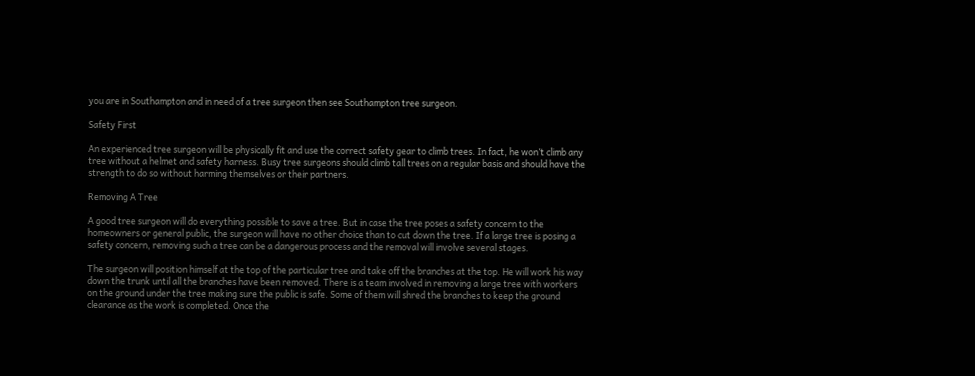you are in Southampton and in need of a tree surgeon then see Southampton tree surgeon.

Safety First

An experienced tree surgeon will be physically fit and use the correct safety gear to climb trees. In fact, he won’t climb any tree without a helmet and safety harness. Busy tree surgeons should climb tall trees on a regular basis and should have the strength to do so without harming themselves or their partners.

Removing A Tree

A good tree surgeon will do everything possible to save a tree. But in case the tree poses a safety concern to the homeowners or general public, the surgeon will have no other choice than to cut down the tree. If a large tree is posing a safety concern, removing such a tree can be a dangerous process and the removal will involve several stages.

The surgeon will position himself at the top of the particular tree and take off the branches at the top. He will work his way down the trunk until all the branches have been removed. There is a team involved in removing a large tree with workers on the ground under the tree making sure the public is safe. Some of them will shred the branches to keep the ground clearance as the work is completed. Once the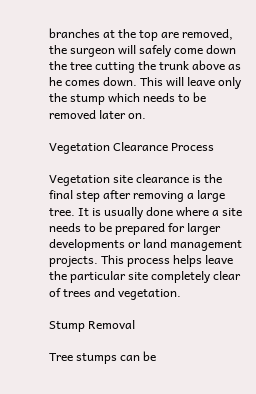branches at the top are removed, the surgeon will safely come down the tree cutting the trunk above as he comes down. This will leave only the stump which needs to be removed later on.

Vegetation Clearance Process

Vegetation site clearance is the final step after removing a large tree. It is usually done where a site needs to be prepared for larger developments or land management projects. This process helps leave the particular site completely clear of trees and vegetation.

Stump Removal

Tree stumps can be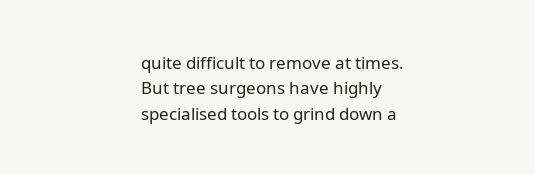quite difficult to remove at times. But tree surgeons have highly specialised tools to grind down a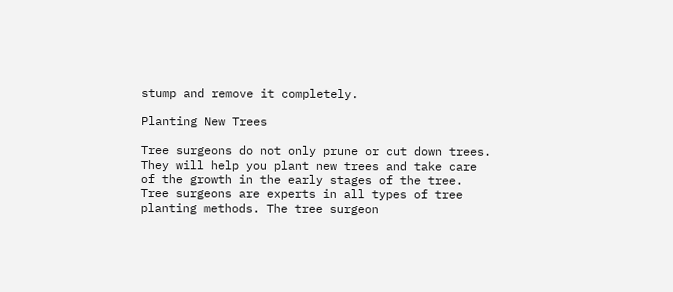stump and remove it completely.

Planting New Trees

Tree surgeons do not only prune or cut down trees. They will help you plant new trees and take care of the growth in the early stages of the tree. Tree surgeons are experts in all types of tree planting methods. The tree surgeon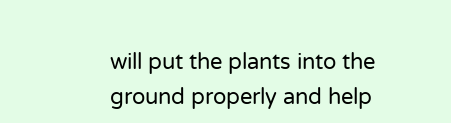will put the plants into the ground properly and help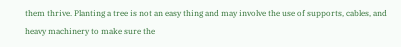them thrive. Planting a tree is not an easy thing and may involve the use of supports, cables, and heavy machinery to make sure the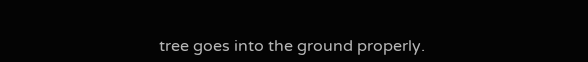tree goes into the ground properly.